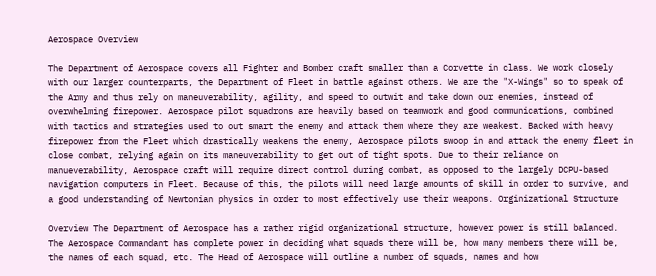Aerospace Overview

The Department of Aerospace covers all Fighter and Bomber craft smaller than a Corvette in class. We work closely with our larger counterparts, the Department of Fleet in battle against others. We are the "X-Wings" so to speak of the Army and thus rely on maneuverability, agility, and speed to outwit and take down our enemies, instead of overwhelming firepower. Aerospace pilot squadrons are heavily based on teamwork and good communications, combined with tactics and strategies used to out smart the enemy and attack them where they are weakest. Backed with heavy firepower from the Fleet which drastically weakens the enemy, Aerospace pilots swoop in and attack the enemy fleet in close combat, relying again on its maneuverability to get out of tight spots. Due to their reliance on manueverability, Aerospace craft will require direct control during combat, as opposed to the largely DCPU-based navigation computers in Fleet. Because of this, the pilots will need large amounts of skill in order to survive, and a good understanding of Newtonian physics in order to most effectively use their weapons. Orginizational Structure

Overview The Department of Aerospace has a rather rigid organizational structure, however power is still balanced. The Aerospace Commandant has complete power in deciding what squads there will be, how many members there will be, the names of each squad, etc. The Head of Aerospace will outline a number of squads, names and how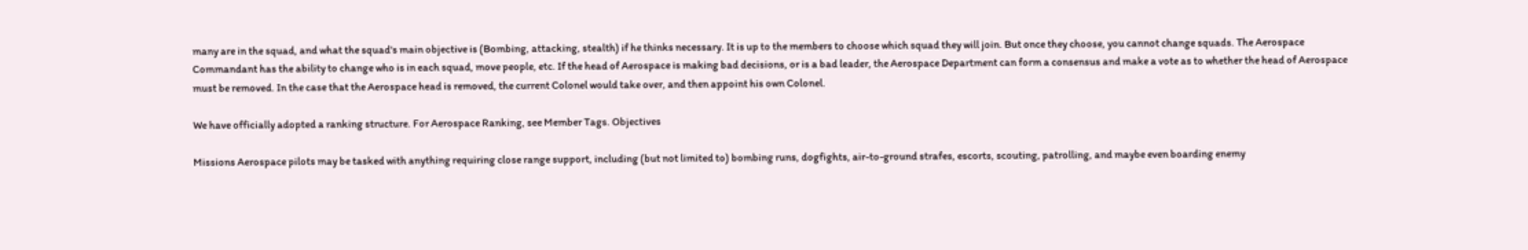many are in the squad, and what the squad's main objective is (Bombing, attacking, stealth) if he thinks necessary. It is up to the members to choose which squad they will join. But once they choose, you cannot change squads. The Aerospace Commandant has the ability to change who is in each squad, move people, etc. If the head of Aerospace is making bad decisions, or is a bad leader, the Aerospace Department can form a consensus and make a vote as to whether the head of Aerospace must be removed. In the case that the Aerospace head is removed, the current Colonel would take over, and then appoint his own Colonel.

We have officially adopted a ranking structure. For Aerospace Ranking, see Member Tags. Objectives

Missions Aerospace pilots may be tasked with anything requiring close range support, including (but not limited to) bombing runs, dogfights, air-to-ground strafes, escorts, scouting, patrolling, and maybe even boarding enemy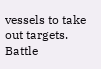vessels to take out targets. Battle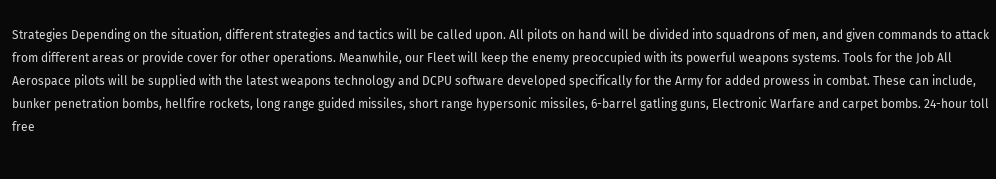Strategies Depending on the situation, different strategies and tactics will be called upon. All pilots on hand will be divided into squadrons of men, and given commands to attack from different areas or provide cover for other operations. Meanwhile, our Fleet will keep the enemy preoccupied with its powerful weapons systems. Tools for the Job All Aerospace pilots will be supplied with the latest weapons technology and DCPU software developed specifically for the Army for added prowess in combat. These can include, bunker penetration bombs, hellfire rockets, long range guided missiles, short range hypersonic missiles, 6-barrel gatling guns, Electronic Warfare and carpet bombs. 24-hour toll free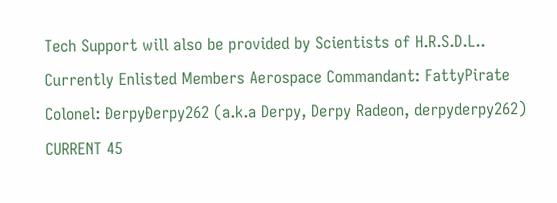Tech Support will also be provided by Scientists of H.R.S.D.L.. Currently Enlisted Members Aerospace Commandant: FattyPirate Colonel: ÐerpyÐerpy262 (a.k.a Derpy, Derpy Radeon, derpyderpy262) CURRENT 45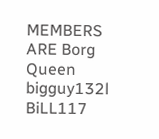MEMBERS ARE Borg Queen bigguy132l BiLL117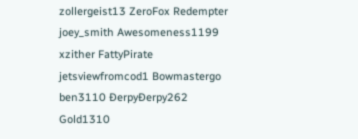zollergeist13 ZeroFox Redempter joey_smith Awesomeness1199 xzither FattyPirate jetsviewfromcod1 Bowmastergo ben3110 ÐerpyÐerpy262 Gold1310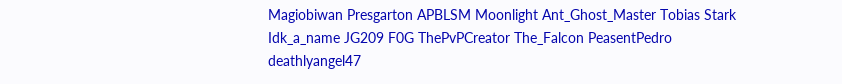Magiobiwan Presgarton APBLSM Moonlight Ant_Ghost_Master Tobias Stark Idk_a_name JG209 F0G ThePvPCreator The_Falcon PeasentPedro deathlyangel47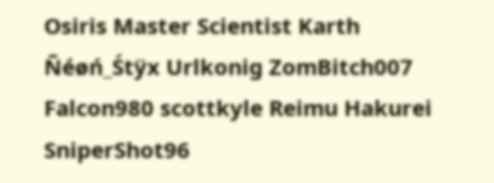Osiris Master Scientist Karth Ñéøń_Śtÿx Urlkonig ZomBitch007 Falcon980 scottkyle Reimu Hakurei SniperShot96